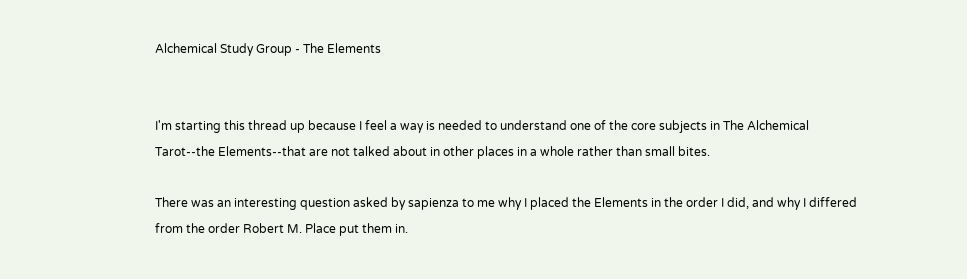Alchemical Study Group - The Elements


I'm starting this thread up because I feel a way is needed to understand one of the core subjects in The Alchemical Tarot--the Elements--that are not talked about in other places in a whole rather than small bites.

There was an interesting question asked by sapienza to me why I placed the Elements in the order I did, and why I differed from the order Robert M. Place put them in.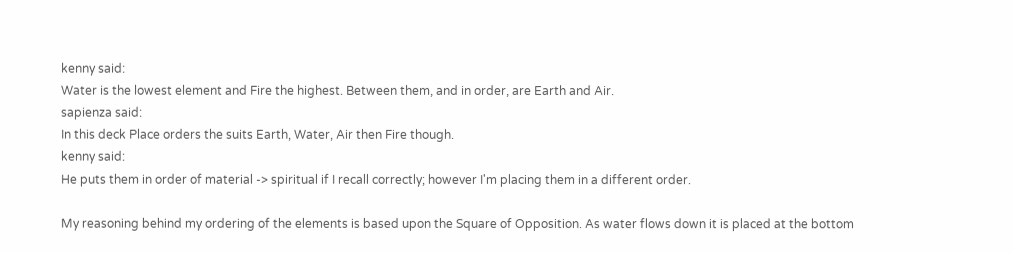kenny said:
Water is the lowest element and Fire the highest. Between them, and in order, are Earth and Air.
sapienza said:
In this deck Place orders the suits Earth, Water, Air then Fire though.
kenny said:
He puts them in order of material -> spiritual if I recall correctly; however I'm placing them in a different order.

My reasoning behind my ordering of the elements is based upon the Square of Opposition. As water flows down it is placed at the bottom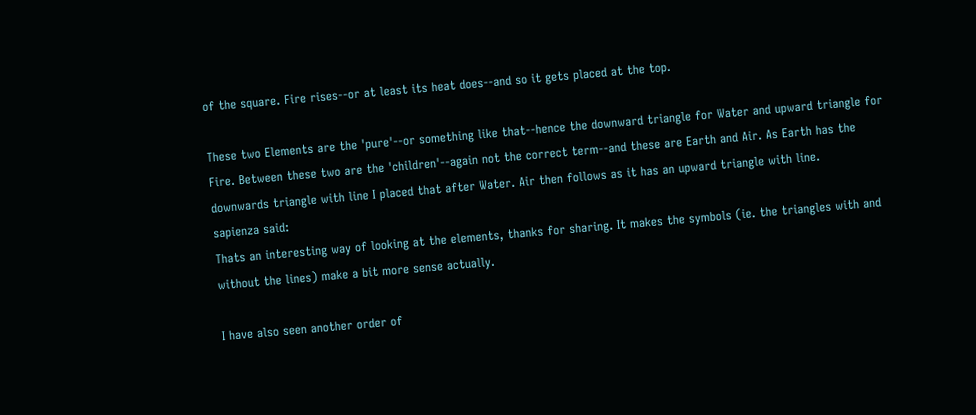of the square. Fire rises--or at least its heat does--and so it gets placed at the top.

These two Elements are the 'pure'--or something like that--hence the downward triangle for Water and upward triangle for Fire. Between these two are the 'children'--again not the correct term--and these are Earth and Air. As Earth has the downwards triangle with line I placed that after Water. Air then follows as it has an upward triangle with line.
sapienza said:
Thats an interesting way of looking at the elements, thanks for sharing. It makes the symbols (ie. the triangles with and without the lines) make a bit more sense actually.

I have also seen another order of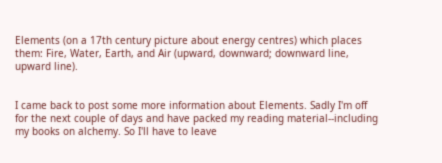Elements (on a 17th century picture about energy centres) which places them: Fire, Water, Earth, and Air (upward, downward; downward line, upward line).


I came back to post some more information about Elements. Sadly I'm off for the next couple of days and have packed my reading material--including my books on alchemy. So I'll have to leave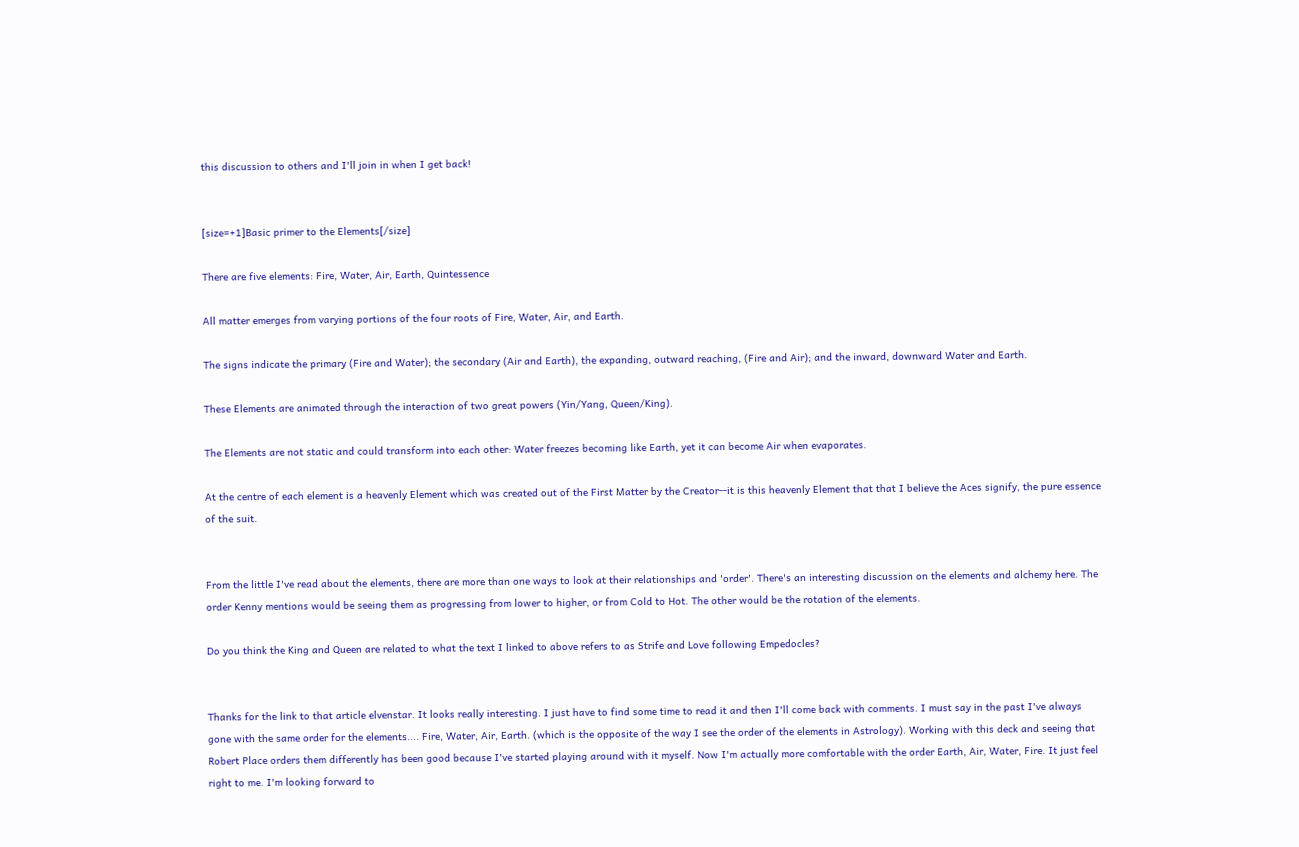this discussion to others and I'll join in when I get back!


[size=+1]Basic primer to the Elements[/size]

There are five elements: Fire, Water, Air, Earth, Quintessence

All matter emerges from varying portions of the four roots of Fire, Water, Air, and Earth.

The signs indicate the primary (Fire and Water); the secondary (Air and Earth), the expanding, outward reaching, (Fire and Air); and the inward, downward Water and Earth.

These Elements are animated through the interaction of two great powers (Yin/Yang, Queen/King).

The Elements are not static and could transform into each other: Water freezes becoming like Earth, yet it can become Air when evaporates.

At the centre of each element is a heavenly Element which was created out of the First Matter by the Creator--it is this heavenly Element that that I believe the Aces signify, the pure essence of the suit.


From the little I've read about the elements, there are more than one ways to look at their relationships and 'order'. There's an interesting discussion on the elements and alchemy here. The order Kenny mentions would be seeing them as progressing from lower to higher, or from Cold to Hot. The other would be the rotation of the elements.

Do you think the King and Queen are related to what the text I linked to above refers to as Strife and Love following Empedocles?


Thanks for the link to that article elvenstar. It looks really interesting. I just have to find some time to read it and then I'll come back with comments. I must say in the past I've always gone with the same order for the elements.... Fire, Water, Air, Earth. (which is the opposite of the way I see the order of the elements in Astrology). Working with this deck and seeing that Robert Place orders them differently has been good because I've started playing around with it myself. Now I'm actually more comfortable with the order Earth, Air, Water, Fire. It just feel right to me. I'm looking forward to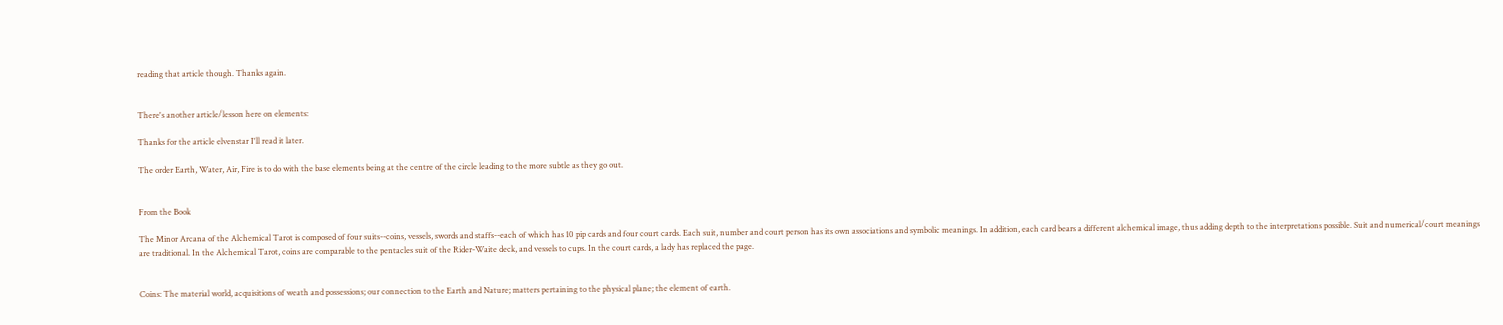reading that article though. Thanks again.


There's another article/lesson here on elements:

Thanks for the article elvenstar I'll read it later.

The order Earth, Water, Air, Fire is to do with the base elements being at the centre of the circle leading to the more subtle as they go out.


From the Book

The Minor Arcana of the Alchemical Tarot is composed of four suits--coins, vessels, swords and staffs--each of which has 10 pip cards and four court cards. Each suit, number and court person has its own associations and symbolic meanings. In addition, each card bears a different alchemical image, thus adding depth to the interpretations possible. Suit and numerical/court meanings are traditional. In the Alchemical Tarot, coins are comparable to the pentacles suit of the Rider-Waite deck, and vessels to cups. In the court cards, a lady has replaced the page.


Coins: The material world, acquisitions of weath and possessions; our connection to the Earth and Nature; matters pertaining to the physical plane; the element of earth.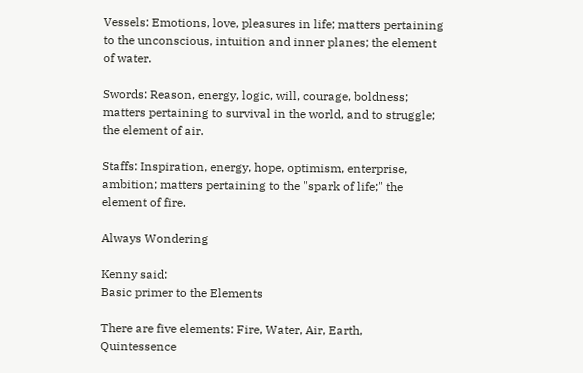Vessels: Emotions, love, pleasures in life; matters pertaining to the unconscious, intuition and inner planes; the element of water.

Swords: Reason, energy, logic, will, courage, boldness; matters pertaining to survival in the world, and to struggle; the element of air.

Staffs: Inspiration, energy, hope, optimism, enterprise, ambition; matters pertaining to the "spark of life;" the element of fire.

Always Wondering

Kenny said:
Basic primer to the Elements

There are five elements: Fire, Water, Air, Earth, Quintessence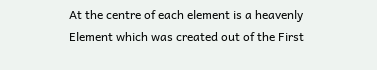At the centre of each element is a heavenly Element which was created out of the First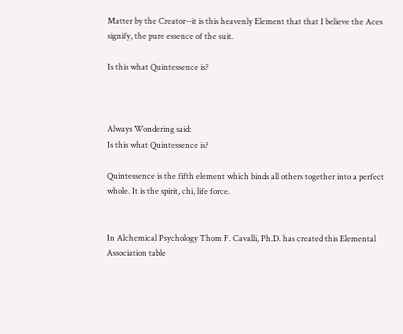Matter by the Creator--it is this heavenly Element that that I believe the Aces signify, the pure essence of the suit.

Is this what Quintessence is?



Always Wondering said:
Is this what Quintessence is?

Quintessence is the fifth element which binds all others together into a perfect whole. It is the spirit, chi, life force.


In Alchemical Psychology Thom F. Cavalli, Ph.D. has created this Elemental Association table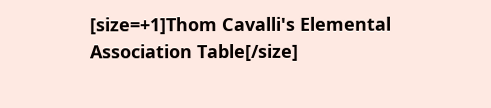[size=+1]Thom Cavalli's Elemental Association Table[/size]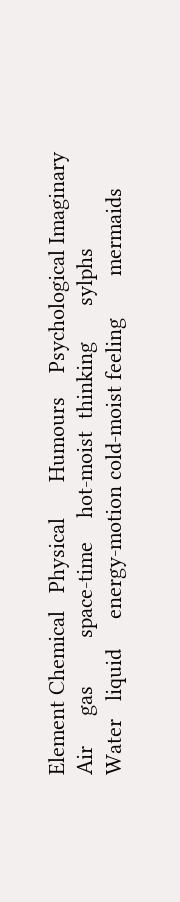Element Chemical   Physical      Humours    Psychological Imaginary
Air     gas        space-time    hot-moist  thinking      sylphs
Water   liquid     energy-motion cold-moist feeling       mermaids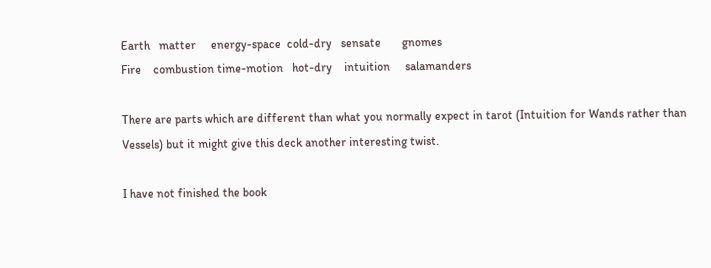Earth   matter     energy-space  cold-dry   sensate       gnomes
Fire    combustion time-motion   hot-dry    intuition     salamanders

There are parts which are different than what you normally expect in tarot (Intuition for Wands rather than Vessels) but it might give this deck another interesting twist.

I have not finished the book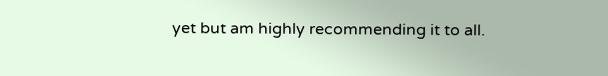yet but am highly recommending it to all.